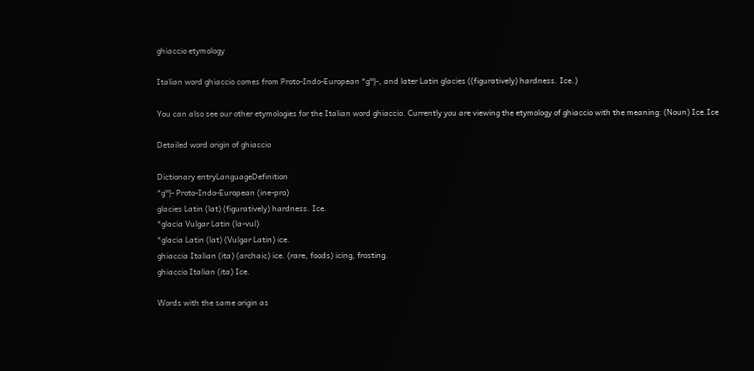ghiaccio etymology

Italian word ghiaccio comes from Proto-Indo-European *gʷl̥-, and later Latin glacies ((figuratively) hardness. Ice.)

You can also see our other etymologies for the Italian word ghiaccio. Currently you are viewing the etymology of ghiaccio with the meaning: (Noun) Ice.Ice

Detailed word origin of ghiaccio

Dictionary entryLanguageDefinition
*gʷl̥- Proto-Indo-European (ine-pro)
glacies Latin (lat) (figuratively) hardness. Ice.
*glacia Vulgar Latin (la-vul)
*glacia Latin (lat) (Vulgar Latin) ice.
ghiaccia Italian (ita) (archaic) ice. (rare, foods) icing, frosting.
ghiaccio Italian (ita) Ice.

Words with the same origin as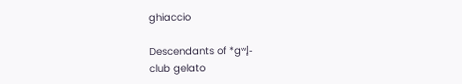ghiaccio

Descendants of *gʷl̥-
club gelato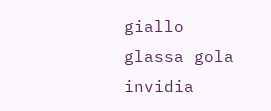giallo glassa gola invidia